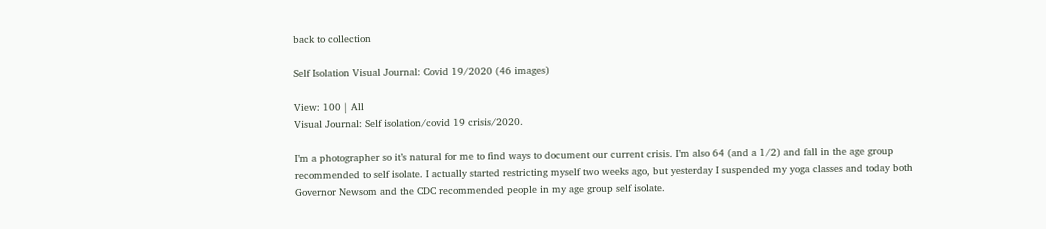back to collection

Self Isolation Visual Journal: Covid 19/2020 (46 images)

View: 100 | All
Visual Journal: Self isolation/covid 19 crisis/2020.

I’m a photographer so it’s natural for me to find ways to document our current crisis. I’m also 64 (and a 1/2) and fall in the age group recommended to self isolate. I actually started restricting myself two weeks ago, but yesterday I suspended my yoga classes and today both Governor Newsom and the CDC recommended people in my age group self isolate.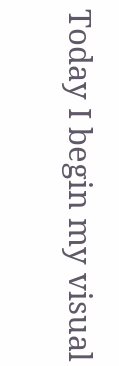Today I begin my visual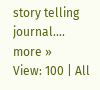story telling journal....
more »
View: 100 | All